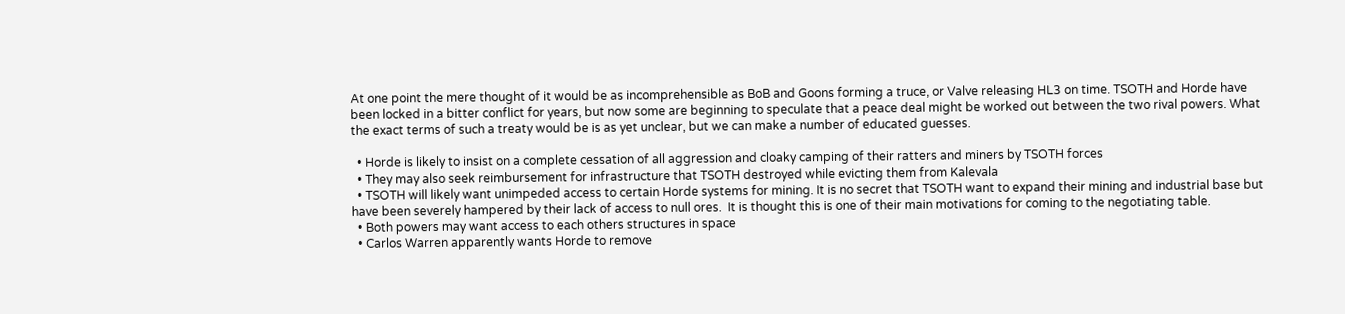At one point the mere thought of it would be as incomprehensible as BoB and Goons forming a truce, or Valve releasing HL3 on time. TSOTH and Horde have been locked in a bitter conflict for years, but now some are beginning to speculate that a peace deal might be worked out between the two rival powers. What the exact terms of such a treaty would be is as yet unclear, but we can make a number of educated guesses.

  • Horde is likely to insist on a complete cessation of all aggression and cloaky camping of their ratters and miners by TSOTH forces
  • They may also seek reimbursement for infrastructure that TSOTH destroyed while evicting them from Kalevala
  • TSOTH will likely want unimpeded access to certain Horde systems for mining. It is no secret that TSOTH want to expand their mining and industrial base but have been severely hampered by their lack of access to null ores.  It is thought this is one of their main motivations for coming to the negotiating table.
  • Both powers may want access to each others structures in space
  • Carlos Warren apparently wants Horde to remove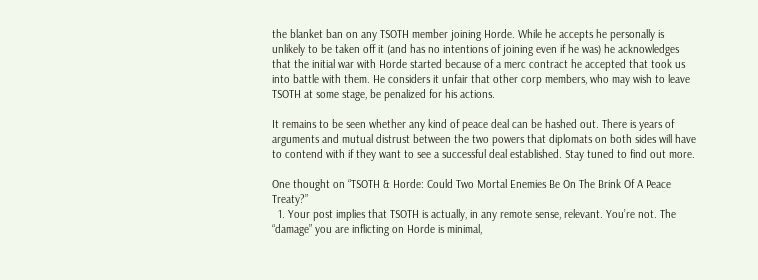the blanket ban on any TSOTH member joining Horde. While he accepts he personally is unlikely to be taken off it (and has no intentions of joining even if he was) he acknowledges that the initial war with Horde started because of a merc contract he accepted that took us into battle with them. He considers it unfair that other corp members, who may wish to leave TSOTH at some stage, be penalized for his actions.

It remains to be seen whether any kind of peace deal can be hashed out. There is years of arguments and mutual distrust between the two powers that diplomats on both sides will have to contend with if they want to see a successful deal established. Stay tuned to find out more.

One thought on “TSOTH & Horde: Could Two Mortal Enemies Be On The Brink Of A Peace Treaty?”
  1. Your post implies that TSOTH is actually, in any remote sense, relevant. You’re not. The “damage” you are inflicting on Horde is minimal,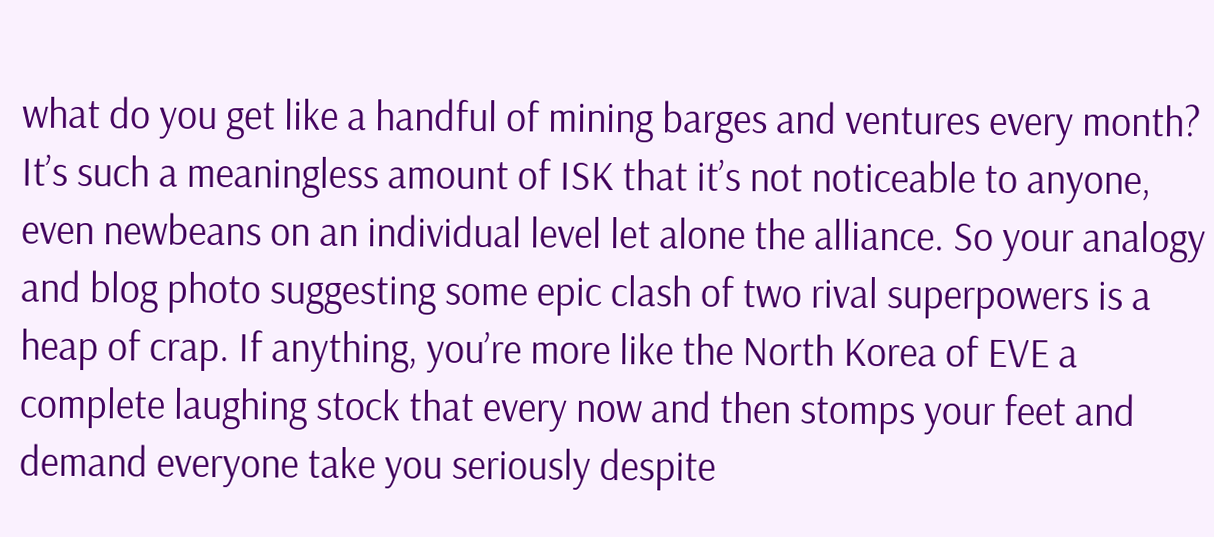what do you get like a handful of mining barges and ventures every month? It’s such a meaningless amount of ISK that it’s not noticeable to anyone, even newbeans on an individual level let alone the alliance. So your analogy and blog photo suggesting some epic clash of two rival superpowers is a heap of crap. If anything, you’re more like the North Korea of EVE a complete laughing stock that every now and then stomps your feet and demand everyone take you seriously despite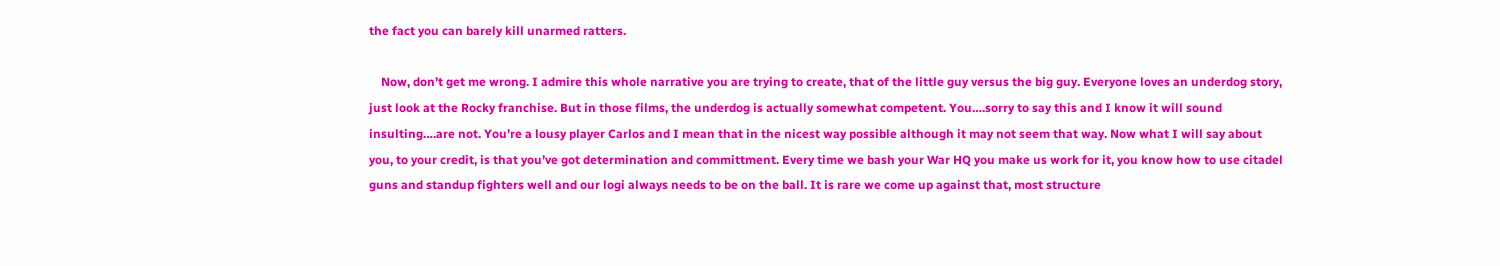the fact you can barely kill unarmed ratters.

    Now, don’t get me wrong. I admire this whole narrative you are trying to create, that of the little guy versus the big guy. Everyone loves an underdog story, just look at the Rocky franchise. But in those films, the underdog is actually somewhat competent. You….sorry to say this and I know it will sound insulting….are not. You’re a lousy player Carlos and I mean that in the nicest way possible although it may not seem that way. Now what I will say about you, to your credit, is that you’ve got determination and committment. Every time we bash your War HQ you make us work for it, you know how to use citadel guns and standup fighters well and our logi always needs to be on the ball. It is rare we come up against that, most structure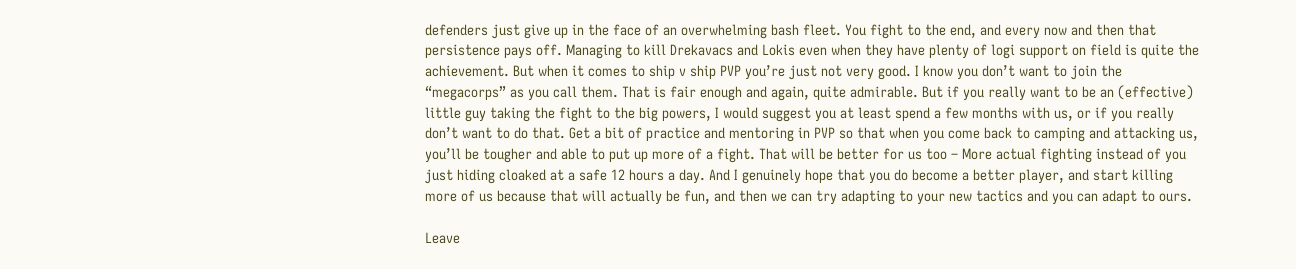defenders just give up in the face of an overwhelming bash fleet. You fight to the end, and every now and then that persistence pays off. Managing to kill Drekavacs and Lokis even when they have plenty of logi support on field is quite the achievement. But when it comes to ship v ship PVP you’re just not very good. I know you don’t want to join the “megacorps” as you call them. That is fair enough and again, quite admirable. But if you really want to be an (effective) little guy taking the fight to the big powers, I would suggest you at least spend a few months with us, or if you really don’t want to do that. Get a bit of practice and mentoring in PVP so that when you come back to camping and attacking us, you’ll be tougher and able to put up more of a fight. That will be better for us too – More actual fighting instead of you just hiding cloaked at a safe 12 hours a day. And I genuinely hope that you do become a better player, and start killing more of us because that will actually be fun, and then we can try adapting to your new tactics and you can adapt to ours.

Leave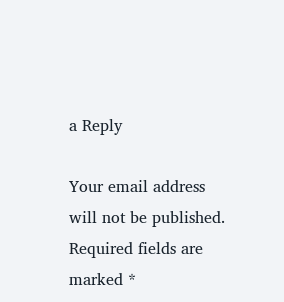a Reply

Your email address will not be published. Required fields are marked *